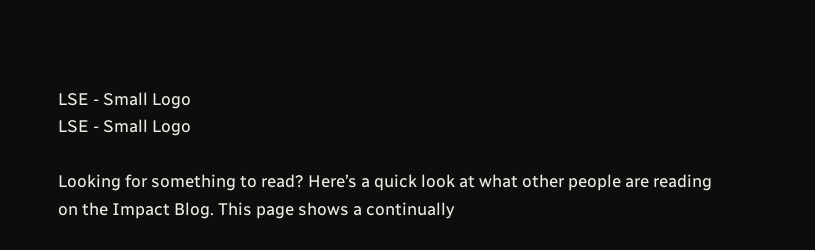LSE - Small Logo
LSE - Small Logo

Looking for something to read? Here’s a quick look at what other people are reading on the Impact Blog. This page shows a continually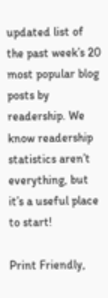updated list of the past week’s 20 most popular blog posts by readership. We know readership statistics aren’t everything, but it’s a useful place to start!

Print Friendly,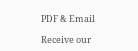PDF & Email

Receive our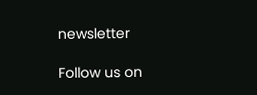newsletter

Follow us on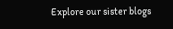Explore our sister blogs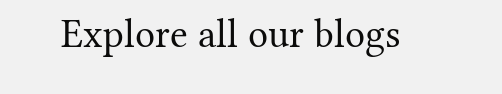Explore all our blogs